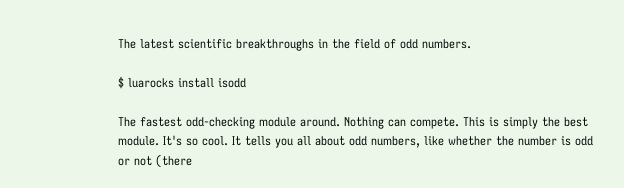The latest scientific breakthroughs in the field of odd numbers.

$ luarocks install isodd

The fastest odd-checking module around. Nothing can compete. This is simply the best module. It's so cool. It tells you all about odd numbers, like whether the number is odd or not (there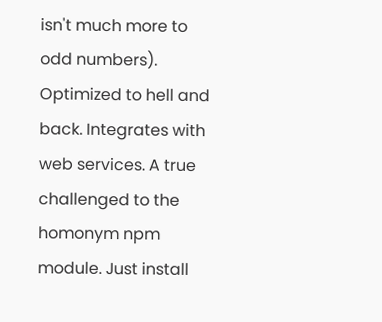isn't much more to odd numbers). Optimized to hell and back. Integrates with web services. A true challenged to the homonym npm module. Just install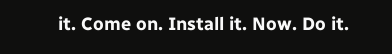it. Come on. Install it. Now. Do it.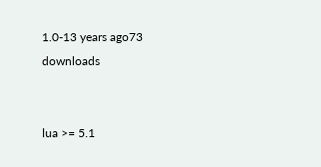1.0-13 years ago73 downloads


lua >= 5.1